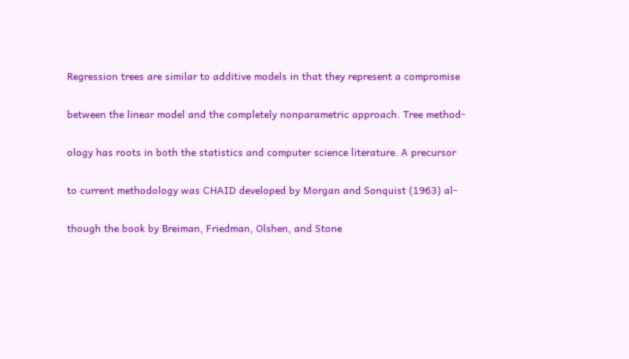Regression trees are similar to additive models in that they represent a compromise

between the linear model and the completely nonparametric approach. Tree method-

ology has roots in both the statistics and computer science literature. A precursor

to current methodology was CHAID developed by Morgan and Sonquist (1963) al-

though the book by Breiman, Friedman, Olshen, and Stone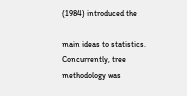(1984) introduced the

main ideas to statistics. Concurrently, tree methodology was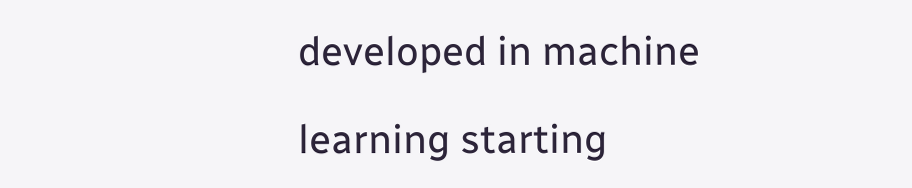developed in machine

learning starting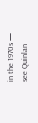in the 1970s — see Quinlan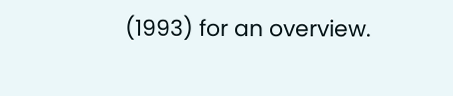(1993) for an overview.